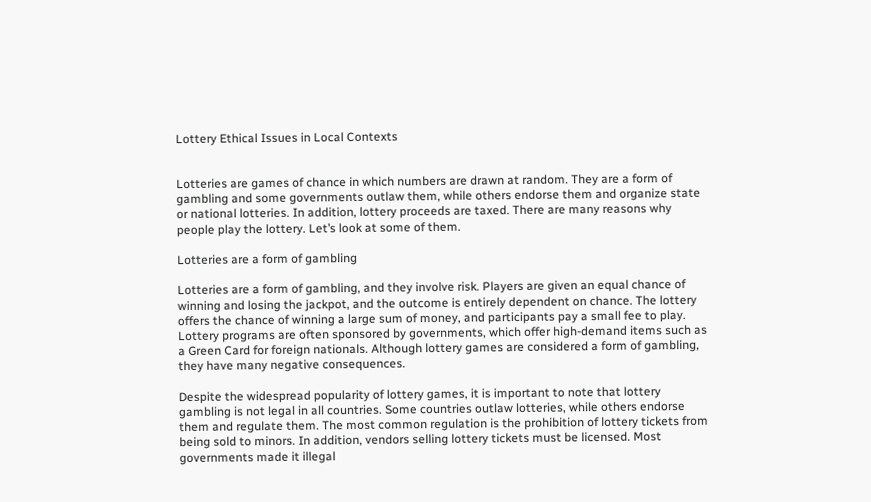Lottery Ethical Issues in Local Contexts


Lotteries are games of chance in which numbers are drawn at random. They are a form of gambling and some governments outlaw them, while others endorse them and organize state or national lotteries. In addition, lottery proceeds are taxed. There are many reasons why people play the lottery. Let’s look at some of them.

Lotteries are a form of gambling

Lotteries are a form of gambling, and they involve risk. Players are given an equal chance of winning and losing the jackpot, and the outcome is entirely dependent on chance. The lottery offers the chance of winning a large sum of money, and participants pay a small fee to play. Lottery programs are often sponsored by governments, which offer high-demand items such as a Green Card for foreign nationals. Although lottery games are considered a form of gambling, they have many negative consequences.

Despite the widespread popularity of lottery games, it is important to note that lottery gambling is not legal in all countries. Some countries outlaw lotteries, while others endorse them and regulate them. The most common regulation is the prohibition of lottery tickets from being sold to minors. In addition, vendors selling lottery tickets must be licensed. Most governments made it illegal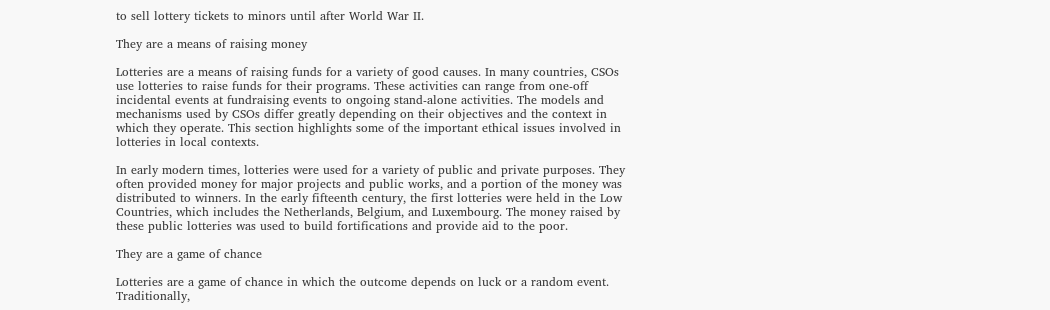to sell lottery tickets to minors until after World War II.

They are a means of raising money

Lotteries are a means of raising funds for a variety of good causes. In many countries, CSOs use lotteries to raise funds for their programs. These activities can range from one-off incidental events at fundraising events to ongoing stand-alone activities. The models and mechanisms used by CSOs differ greatly depending on their objectives and the context in which they operate. This section highlights some of the important ethical issues involved in lotteries in local contexts.

In early modern times, lotteries were used for a variety of public and private purposes. They often provided money for major projects and public works, and a portion of the money was distributed to winners. In the early fifteenth century, the first lotteries were held in the Low Countries, which includes the Netherlands, Belgium, and Luxembourg. The money raised by these public lotteries was used to build fortifications and provide aid to the poor.

They are a game of chance

Lotteries are a game of chance in which the outcome depends on luck or a random event. Traditionally,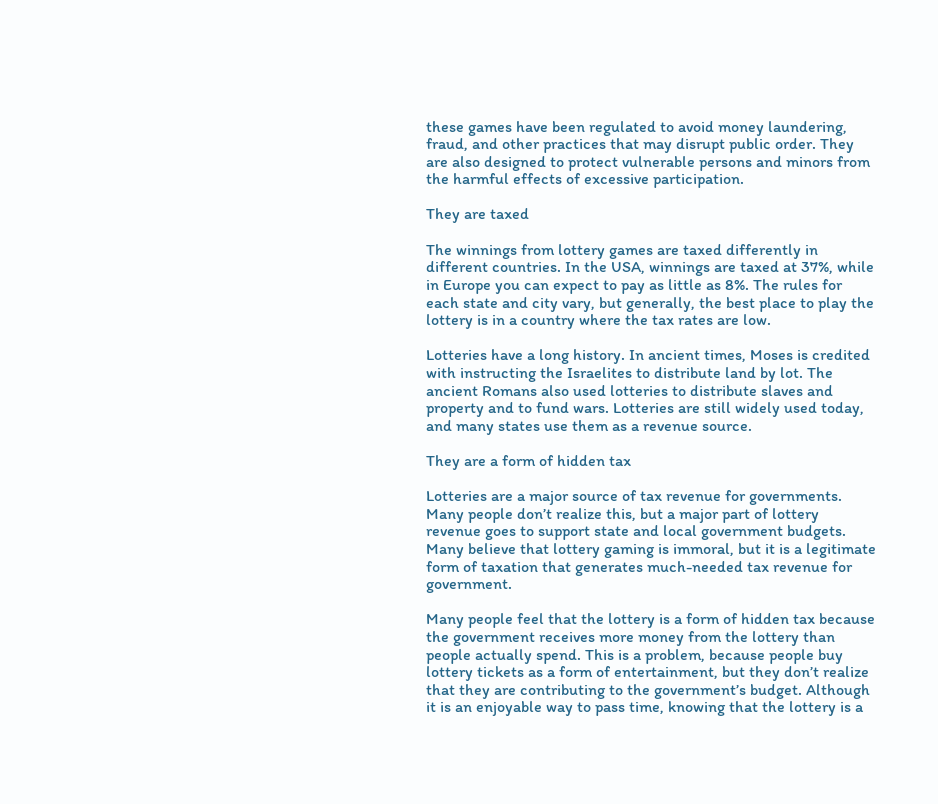these games have been regulated to avoid money laundering, fraud, and other practices that may disrupt public order. They are also designed to protect vulnerable persons and minors from the harmful effects of excessive participation.

They are taxed

The winnings from lottery games are taxed differently in different countries. In the USA, winnings are taxed at 37%, while in Europe you can expect to pay as little as 8%. The rules for each state and city vary, but generally, the best place to play the lottery is in a country where the tax rates are low.

Lotteries have a long history. In ancient times, Moses is credited with instructing the Israelites to distribute land by lot. The ancient Romans also used lotteries to distribute slaves and property and to fund wars. Lotteries are still widely used today, and many states use them as a revenue source.

They are a form of hidden tax

Lotteries are a major source of tax revenue for governments. Many people don’t realize this, but a major part of lottery revenue goes to support state and local government budgets. Many believe that lottery gaming is immoral, but it is a legitimate form of taxation that generates much-needed tax revenue for government.

Many people feel that the lottery is a form of hidden tax because the government receives more money from the lottery than people actually spend. This is a problem, because people buy lottery tickets as a form of entertainment, but they don’t realize that they are contributing to the government’s budget. Although it is an enjoyable way to pass time, knowing that the lottery is a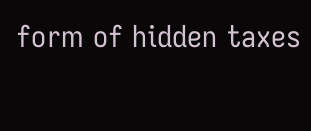form of hidden taxes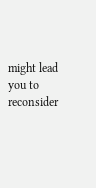might lead you to reconsider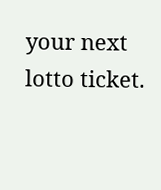your next lotto ticket.